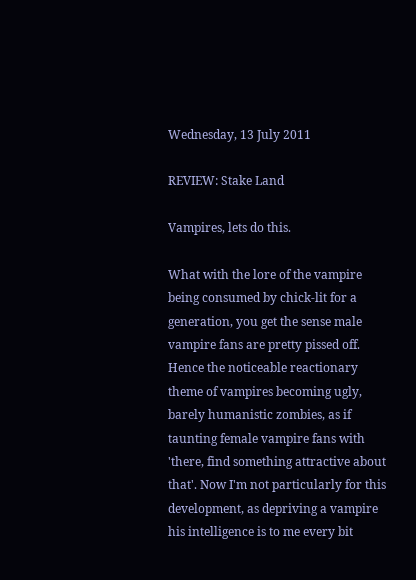Wednesday, 13 July 2011

REVIEW: Stake Land

Vampires, lets do this.

What with the lore of the vampire being consumed by chick-lit for a generation, you get the sense male vampire fans are pretty pissed off. Hence the noticeable reactionary theme of vampires becoming ugly, barely humanistic zombies, as if taunting female vampire fans with 'there, find something attractive about that'. Now I'm not particularly for this development, as depriving a vampire his intelligence is to me every bit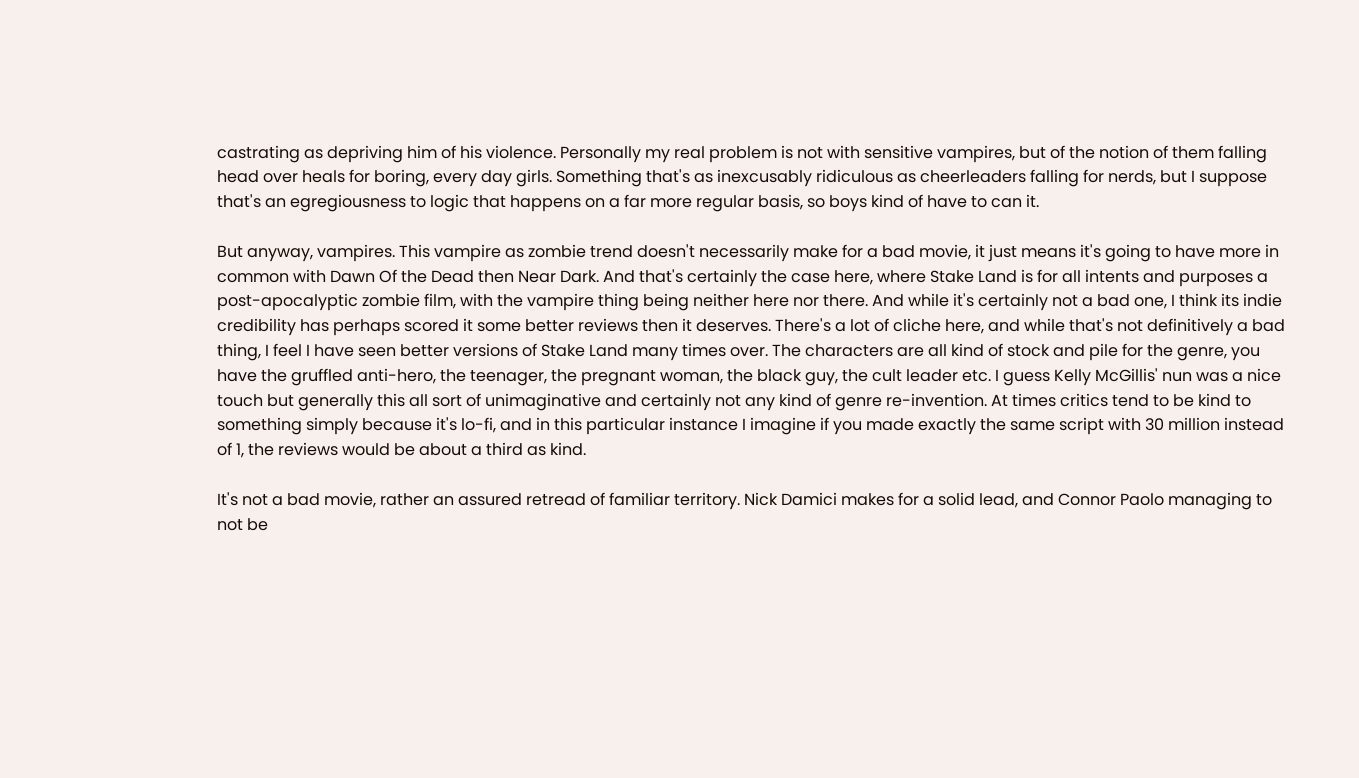castrating as depriving him of his violence. Personally my real problem is not with sensitive vampires, but of the notion of them falling head over heals for boring, every day girls. Something that's as inexcusably ridiculous as cheerleaders falling for nerds, but I suppose that's an egregiousness to logic that happens on a far more regular basis, so boys kind of have to can it.

But anyway, vampires. This vampire as zombie trend doesn't necessarily make for a bad movie, it just means it's going to have more in common with Dawn Of the Dead then Near Dark. And that's certainly the case here, where Stake Land is for all intents and purposes a post-apocalyptic zombie film, with the vampire thing being neither here nor there. And while it's certainly not a bad one, I think its indie credibility has perhaps scored it some better reviews then it deserves. There's a lot of cliche here, and while that's not definitively a bad thing, I feel I have seen better versions of Stake Land many times over. The characters are all kind of stock and pile for the genre, you have the gruffled anti-hero, the teenager, the pregnant woman, the black guy, the cult leader etc. I guess Kelly McGillis' nun was a nice touch but generally this all sort of unimaginative and certainly not any kind of genre re-invention. At times critics tend to be kind to something simply because it's lo-fi, and in this particular instance I imagine if you made exactly the same script with 30 million instead of 1, the reviews would be about a third as kind.

It's not a bad movie, rather an assured retread of familiar territory. Nick Damici makes for a solid lead, and Connor Paolo managing to not be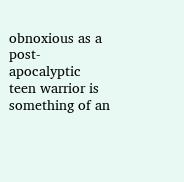obnoxious as a post-apocalyptic teen warrior is something of an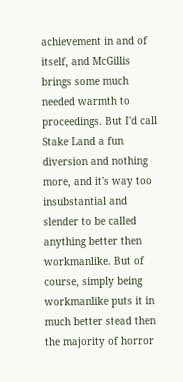achievement in and of itself, and McGillis brings some much needed warmth to proceedings. But I'd call Stake Land a fun diversion and nothing more, and it's way too insubstantial and slender to be called anything better then workmanlike. But of course, simply being workmanlike puts it in much better stead then the majority of horror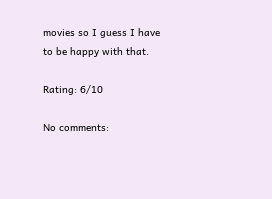movies so I guess I have to be happy with that.

Rating: 6/10

No comments: